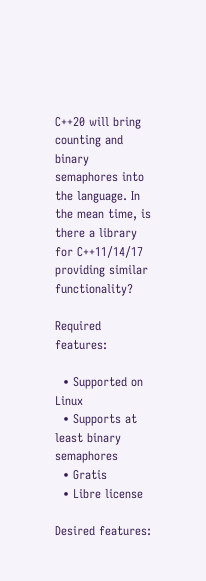C++20 will bring counting and binary semaphores into the language. In the mean time, is there a library for C++11/14/17 providing similar functionality?

Required features:

  • Supported on Linux
  • Supports at least binary semaphores
  • Gratis
  • Libre license

Desired features: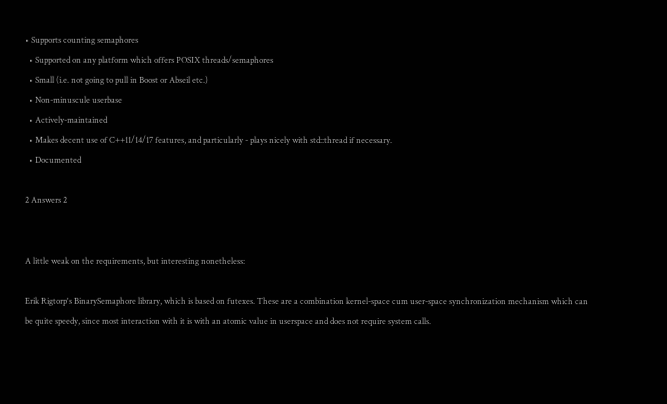• Supports counting semaphores
  • Supported on any platform which offers POSIX threads/semaphores
  • Small (i.e. not going to pull in Boost or Abseil etc.)
  • Non-minuscule userbase
  • Actively-maintained
  • Makes decent use of C++11/14/17 features, and particularly - plays nicely with std::thread if necessary.
  • Documented

2 Answers 2


A little weak on the requirements, but interesting nonetheless:

Erik Rigtorp's BinarySemaphore library, which is based on futexes. These are a combination kernel-space cum user-space synchronization mechanism which can be quite speedy, since most interaction with it is with an atomic value in userspace and does not require system calls.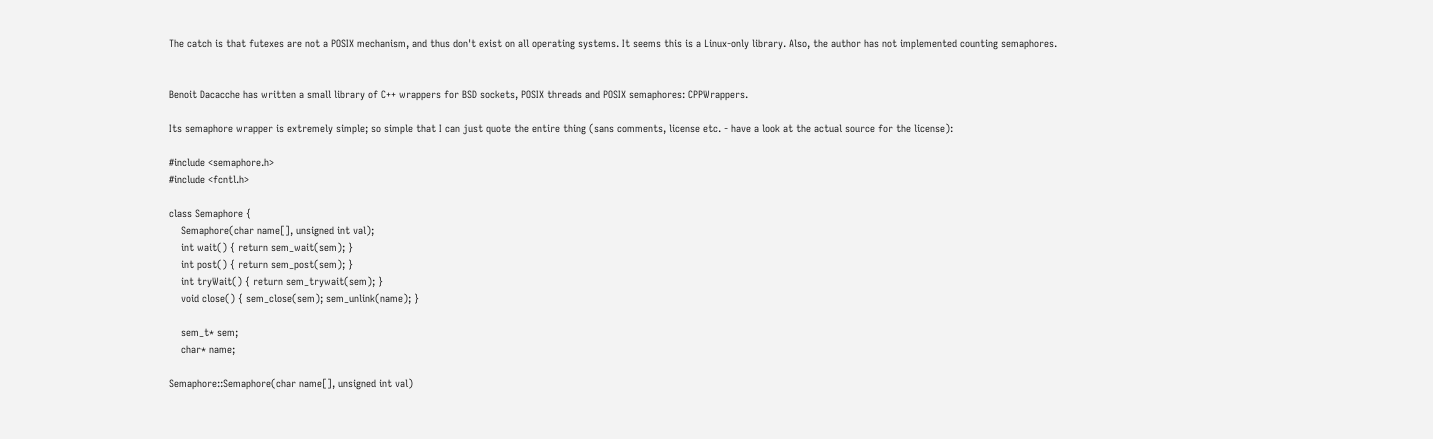The catch is that futexes are not a POSIX mechanism, and thus don't exist on all operating systems. It seems this is a Linux-only library. Also, the author has not implemented counting semaphores.


Benoit Dacacche has written a small library of C++ wrappers for BSD sockets, POSIX threads and POSIX semaphores: CPPWrappers.

Its semaphore wrapper is extremely simple; so simple that I can just quote the entire thing (sans comments, license etc. - have a look at the actual source for the license):

#include <semaphore.h>
#include <fcntl.h>

class Semaphore {
    Semaphore(char name[], unsigned int val);
    int wait() { return sem_wait(sem); }
    int post() { return sem_post(sem); }
    int tryWait() { return sem_trywait(sem); }
    void close() { sem_close(sem); sem_unlink(name); }

    sem_t* sem;
    char* name;

Semaphore::Semaphore(char name[], unsigned int val)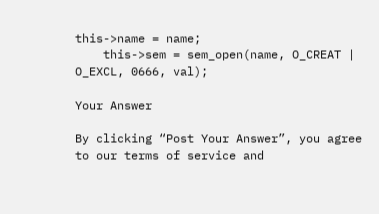this->name = name;
    this->sem = sem_open(name, O_CREAT | O_EXCL, 0666, val);

Your Answer

By clicking “Post Your Answer”, you agree to our terms of service and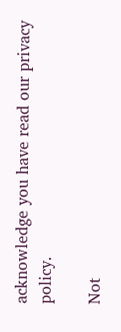acknowledge you have read our privacy policy.

Not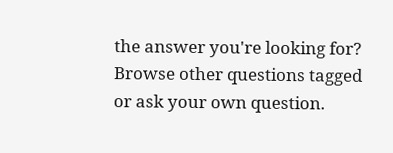the answer you're looking for? Browse other questions tagged or ask your own question.